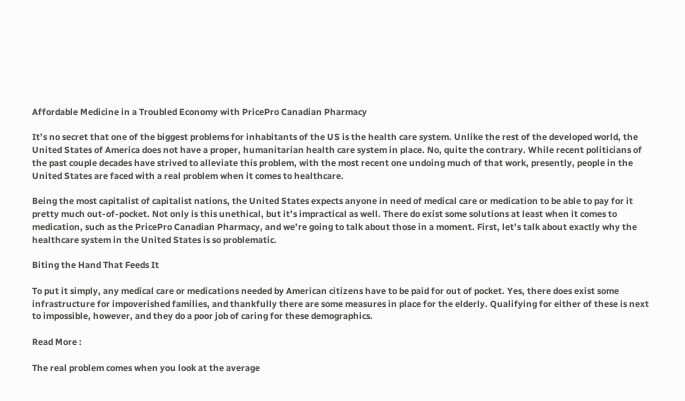Affordable Medicine in a Troubled Economy with PricePro Canadian Pharmacy

It’s no secret that one of the biggest problems for inhabitants of the US is the health care system. Unlike the rest of the developed world, the United States of America does not have a proper, humanitarian health care system in place. No, quite the contrary. While recent politicians of the past couple decades have strived to alleviate this problem, with the most recent one undoing much of that work, presently, people in the United States are faced with a real problem when it comes to healthcare.

Being the most capitalist of capitalist nations, the United States expects anyone in need of medical care or medication to be able to pay for it pretty much out-of-pocket. Not only is this unethical, but it’s impractical as well. There do exist some solutions at least when it comes to medication, such as the PricePro Canadian Pharmacy, and we’re going to talk about those in a moment. First, let’s talk about exactly why the healthcare system in the United States is so problematic.

Biting the Hand That Feeds It

To put it simply, any medical care or medications needed by American citizens have to be paid for out of pocket. Yes, there does exist some infrastructure for impoverished families, and thankfully there are some measures in place for the elderly. Qualifying for either of these is next to impossible, however, and they do a poor job of caring for these demographics.

Read More :

The real problem comes when you look at the average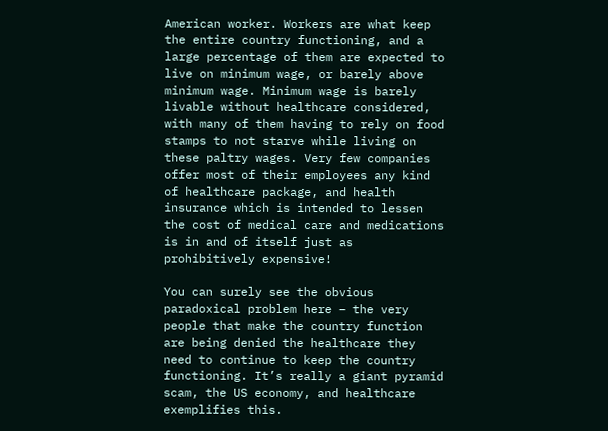American worker. Workers are what keep the entire country functioning, and a large percentage of them are expected to live on minimum wage, or barely above minimum wage. Minimum wage is barely livable without healthcare considered, with many of them having to rely on food stamps to not starve while living on these paltry wages. Very few companies offer most of their employees any kind of healthcare package, and health insurance which is intended to lessen the cost of medical care and medications is in and of itself just as prohibitively expensive!

You can surely see the obvious paradoxical problem here – the very people that make the country function are being denied the healthcare they need to continue to keep the country functioning. It’s really a giant pyramid scam, the US economy, and healthcare exemplifies this.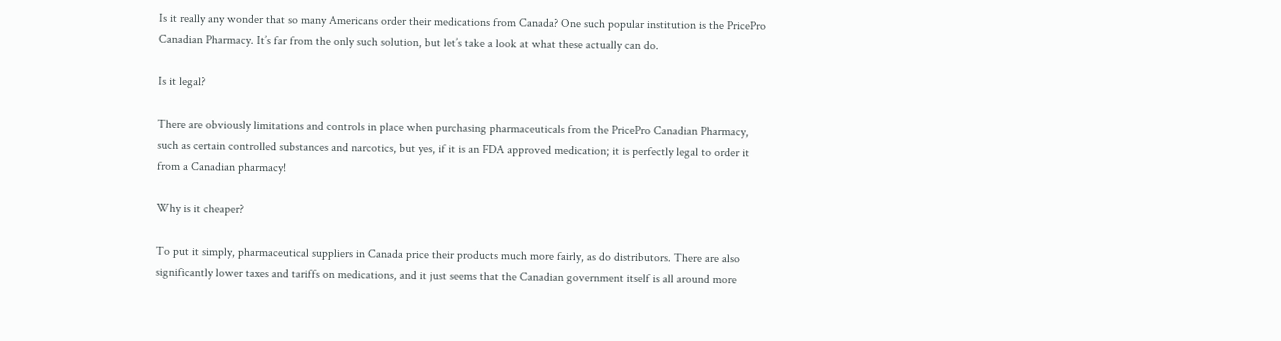Is it really any wonder that so many Americans order their medications from Canada? One such popular institution is the PricePro Canadian Pharmacy. It’s far from the only such solution, but let’s take a look at what these actually can do.

Is it legal?

There are obviously limitations and controls in place when purchasing pharmaceuticals from the PricePro Canadian Pharmacy, such as certain controlled substances and narcotics, but yes, if it is an FDA approved medication; it is perfectly legal to order it from a Canadian pharmacy!

Why is it cheaper?

To put it simply, pharmaceutical suppliers in Canada price their products much more fairly, as do distributors. There are also significantly lower taxes and tariffs on medications, and it just seems that the Canadian government itself is all around more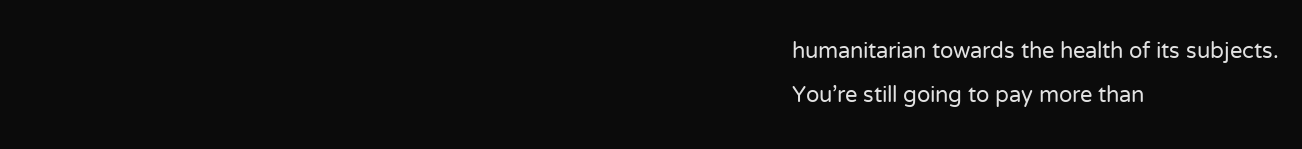humanitarian towards the health of its subjects.
You’re still going to pay more than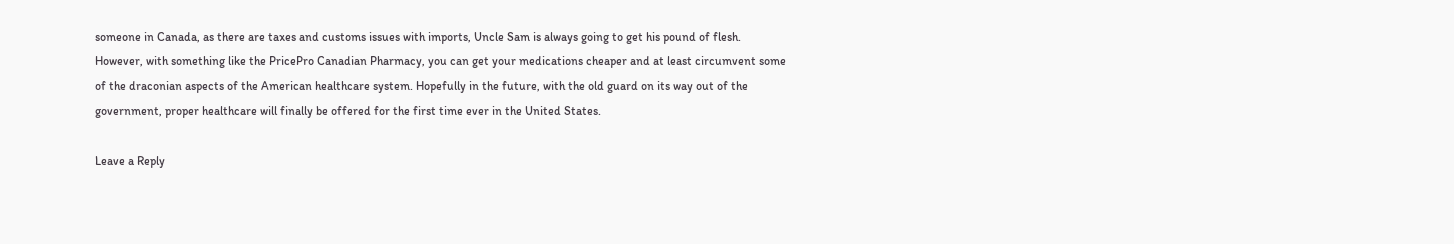someone in Canada, as there are taxes and customs issues with imports, Uncle Sam is always going to get his pound of flesh. However, with something like the PricePro Canadian Pharmacy, you can get your medications cheaper and at least circumvent some of the draconian aspects of the American healthcare system. Hopefully in the future, with the old guard on its way out of the government, proper healthcare will finally be offered for the first time ever in the United States.

Leave a Reply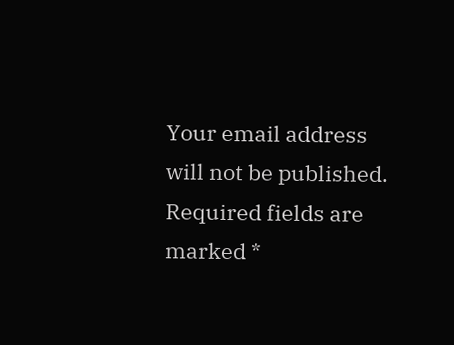Your email address will not be published. Required fields are marked *